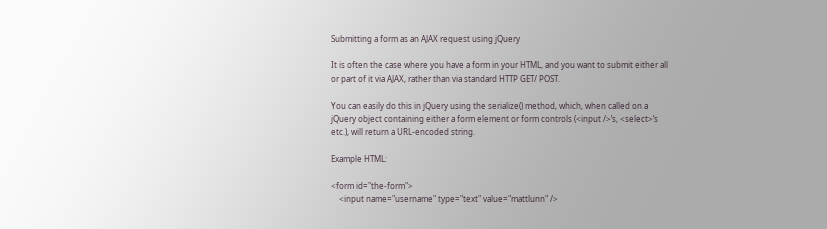Submitting a form as an AJAX request using jQuery

It is often the case where you have a form in your HTML, and you want to submit either all or part of it via AJAX, rather than via standard HTTP GET/ POST.

You can easily do this in jQuery using the serialize() method, which, when called on a jQuery object containing either a form element or form controls (<input />‘s, <select>‘s etc.), will return a URL-encoded string.

Example HTML:

<form id="the-form">
    <input name="username" type="text" value="mattlunn" />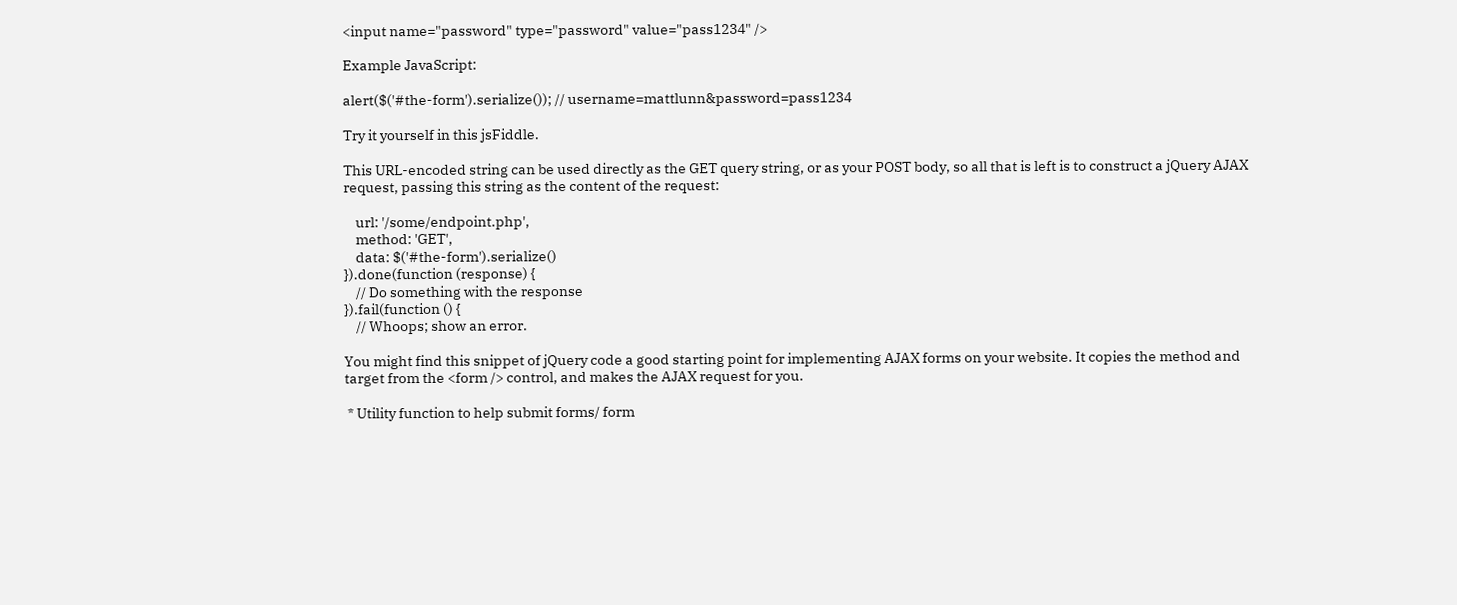<input name="password" type="password" value="pass1234" />

Example JavaScript:

alert($('#the-form').serialize()); // username=mattlunn&password=pass1234

Try it yourself in this jsFiddle.

This URL-encoded string can be used directly as the GET query string, or as your POST body, so all that is left is to construct a jQuery AJAX request, passing this string as the content of the request:

    url: '/some/endpoint.php',
    method: 'GET',
    data: $('#the-form').serialize()
}).done(function (response) {
    // Do something with the response
}).fail(function () {
    // Whoops; show an error.

You might find this snippet of jQuery code a good starting point for implementing AJAX forms on your website. It copies the method and target from the <form /> control, and makes the AJAX request for you.

 * Utility function to help submit forms/ form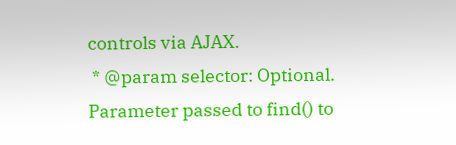controls via AJAX.
 * @param selector: Optional. Parameter passed to find() to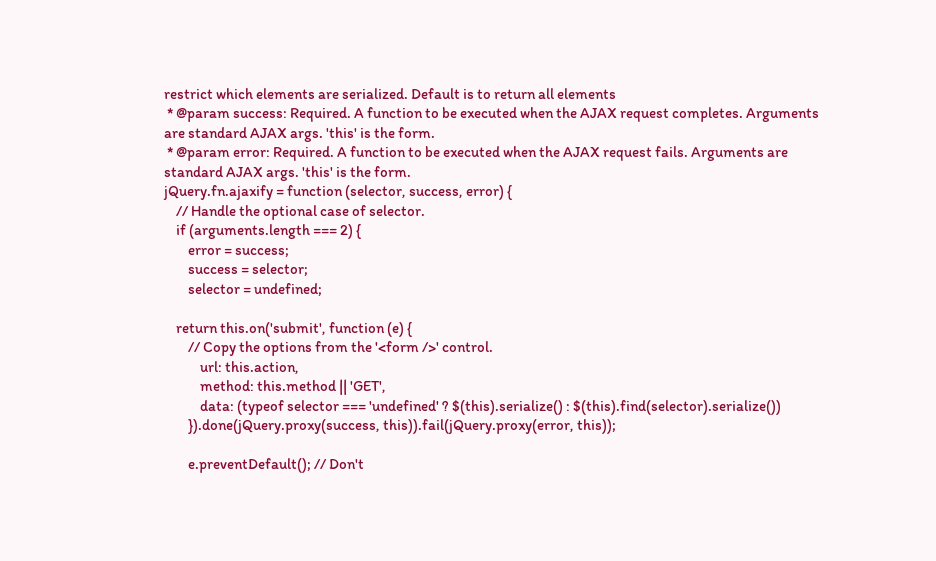restrict which elements are serialized. Default is to return all elements
 * @param success: Required. A function to be executed when the AJAX request completes. Arguments are standard AJAX args. 'this' is the form.
 * @param error: Required. A function to be executed when the AJAX request fails. Arguments are standard AJAX args. 'this' is the form.
jQuery.fn.ajaxify = function (selector, success, error) {
    // Handle the optional case of selector.
    if (arguments.length === 2) {
        error = success;
        success = selector;
        selector = undefined;

    return this.on('submit', function (e) {
        // Copy the options from the '<form />' control.
            url: this.action,
            method: this.method || 'GET',
            data: (typeof selector === 'undefined' ? $(this).serialize() : $(this).find(selector).serialize())
        }).done(jQuery.proxy(success, this)).fail(jQuery.proxy(error, this));

        e.preventDefault(); // Don't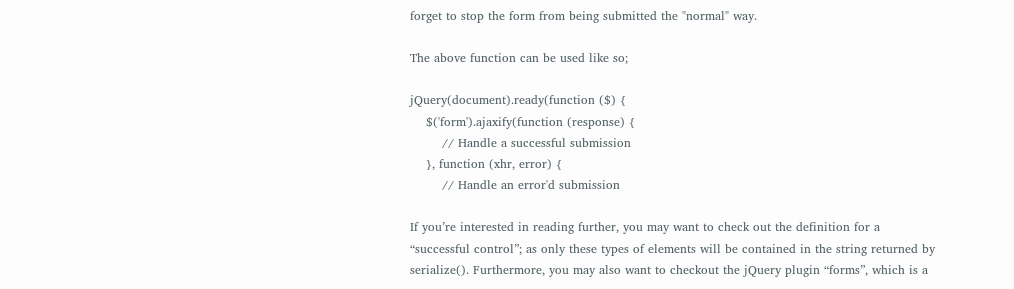forget to stop the form from being submitted the "normal" way.

The above function can be used like so;

jQuery(document).ready(function ($) {
    $('form').ajaxify(function (response) {
        // Handle a successful submission
    }, function (xhr, error) {
        // Handle an error'd submission

If you’re interested in reading further, you may want to check out the definition for a “successful control”; as only these types of elements will be contained in the string returned by serialize(). Furthermore, you may also want to checkout the jQuery plugin “forms”, which is a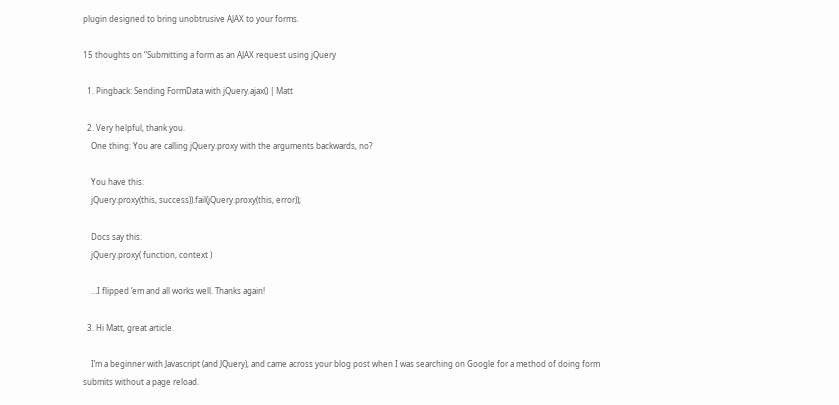plugin designed to bring unobtrusive AJAX to your forms.

15 thoughts on “Submitting a form as an AJAX request using jQuery

  1. Pingback: Sending FormData with jQuery.ajax() | Matt

  2. Very helpful, thank you.
    One thing: You are calling jQuery.proxy with the arguments backwards, no?

    You have this:
    jQuery.proxy(this, success)).fail(jQuery.proxy(this, error));

    Docs say this:
    jQuery.proxy( function, context )

    …I flipped ’em and all works well. Thanks again!

  3. Hi Matt, great article.

    I’m a beginner with Javascript (and JQuery), and came across your blog post when I was searching on Google for a method of doing form submits without a page reload.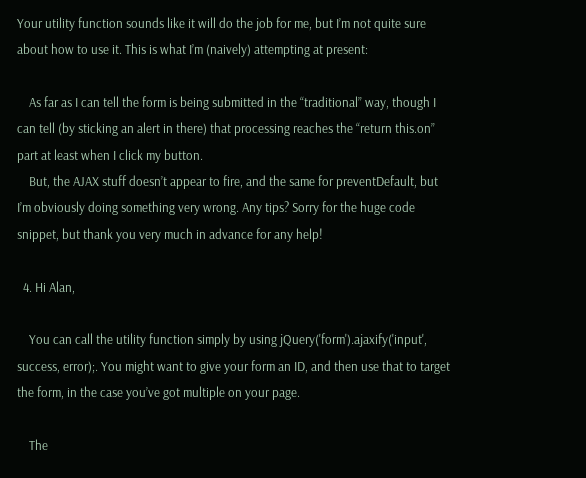Your utility function sounds like it will do the job for me, but I’m not quite sure about how to use it. This is what I’m (naively) attempting at present:

    As far as I can tell the form is being submitted in the “traditional” way, though I can tell (by sticking an alert in there) that processing reaches the “return this.on” part at least when I click my button.
    But, the AJAX stuff doesn’t appear to fire, and the same for preventDefault, but I’m obviously doing something very wrong. Any tips? Sorry for the huge code snippet, but thank you very much in advance for any help!

  4. Hi Alan,

    You can call the utility function simply by using jQuery('form').ajaxify('input', success, error);. You might want to give your form an ID, and then use that to target the form, in the case you’ve got multiple on your page.

    The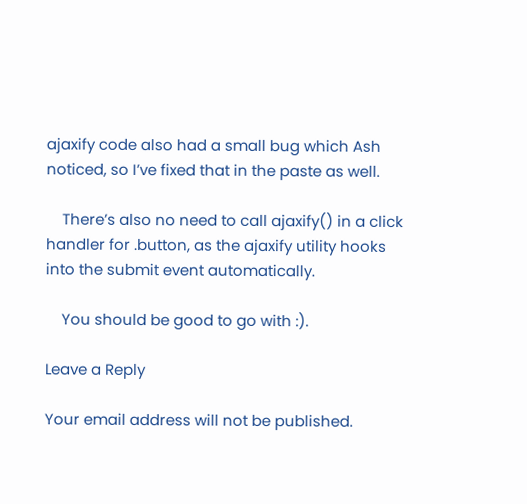ajaxify code also had a small bug which Ash noticed, so I’ve fixed that in the paste as well.

    There’s also no need to call ajaxify() in a click handler for .button, as the ajaxify utility hooks into the submit event automatically.

    You should be good to go with :).

Leave a Reply

Your email address will not be published.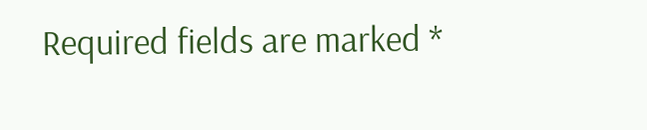Required fields are marked *